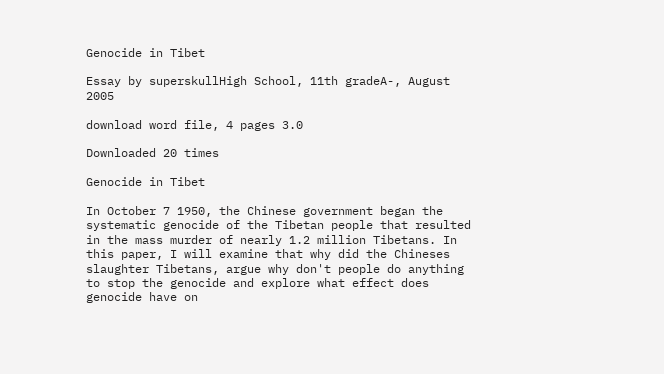Genocide in Tibet

Essay by superskullHigh School, 11th gradeA-, August 2005

download word file, 4 pages 3.0

Downloaded 20 times

Genocide in Tibet

In October 7 1950, the Chinese government began the systematic genocide of the Tibetan people that resulted in the mass murder of nearly 1.2 million Tibetans. In this paper, I will examine that why did the Chineses slaughter Tibetans, argue why don't people do anything to stop the genocide and explore what effect does genocide have on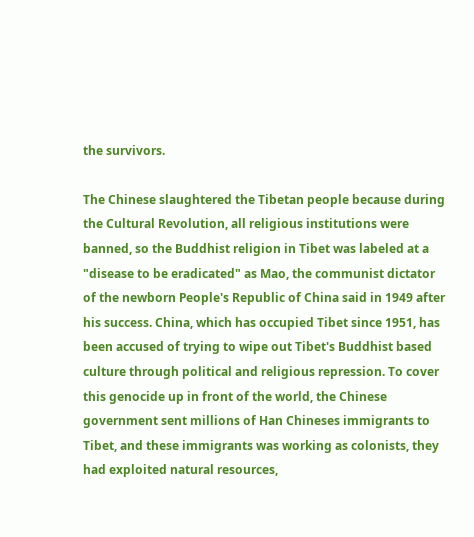the survivors.

The Chinese slaughtered the Tibetan people because during the Cultural Revolution, all religious institutions were banned, so the Buddhist religion in Tibet was labeled at a "disease to be eradicated" as Mao, the communist dictator of the newborn People's Republic of China said in 1949 after his success. China, which has occupied Tibet since 1951, has been accused of trying to wipe out Tibet's Buddhist based culture through political and religious repression. To cover this genocide up in front of the world, the Chinese government sent millions of Han Chineses immigrants to Tibet, and these immigrants was working as colonists, they had exploited natural resources,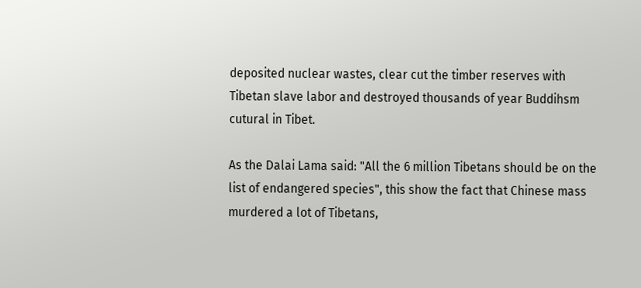deposited nuclear wastes, clear cut the timber reserves with Tibetan slave labor and destroyed thousands of year Buddihsm cutural in Tibet.

As the Dalai Lama said: "All the 6 million Tibetans should be on the list of endangered species", this show the fact that Chinese mass murdered a lot of Tibetans,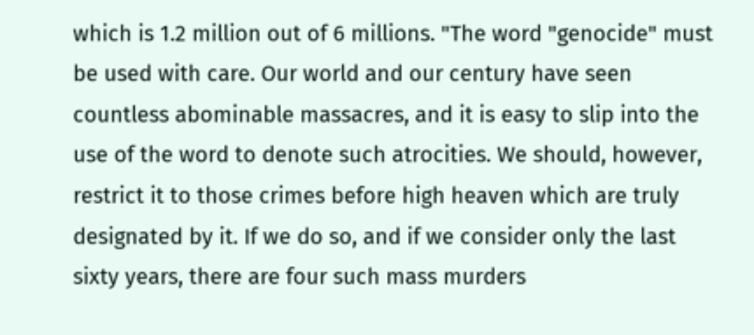which is 1.2 million out of 6 millions. "The word "genocide" must be used with care. Our world and our century have seen countless abominable massacres, and it is easy to slip into the use of the word to denote such atrocities. We should, however, restrict it to those crimes before high heaven which are truly designated by it. If we do so, and if we consider only the last sixty years, there are four such mass murders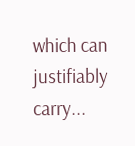which can justifiably carry...